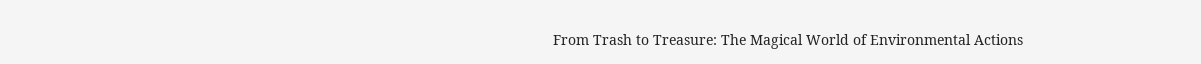From Trash to Treasure: The Magical World of Environmental Actions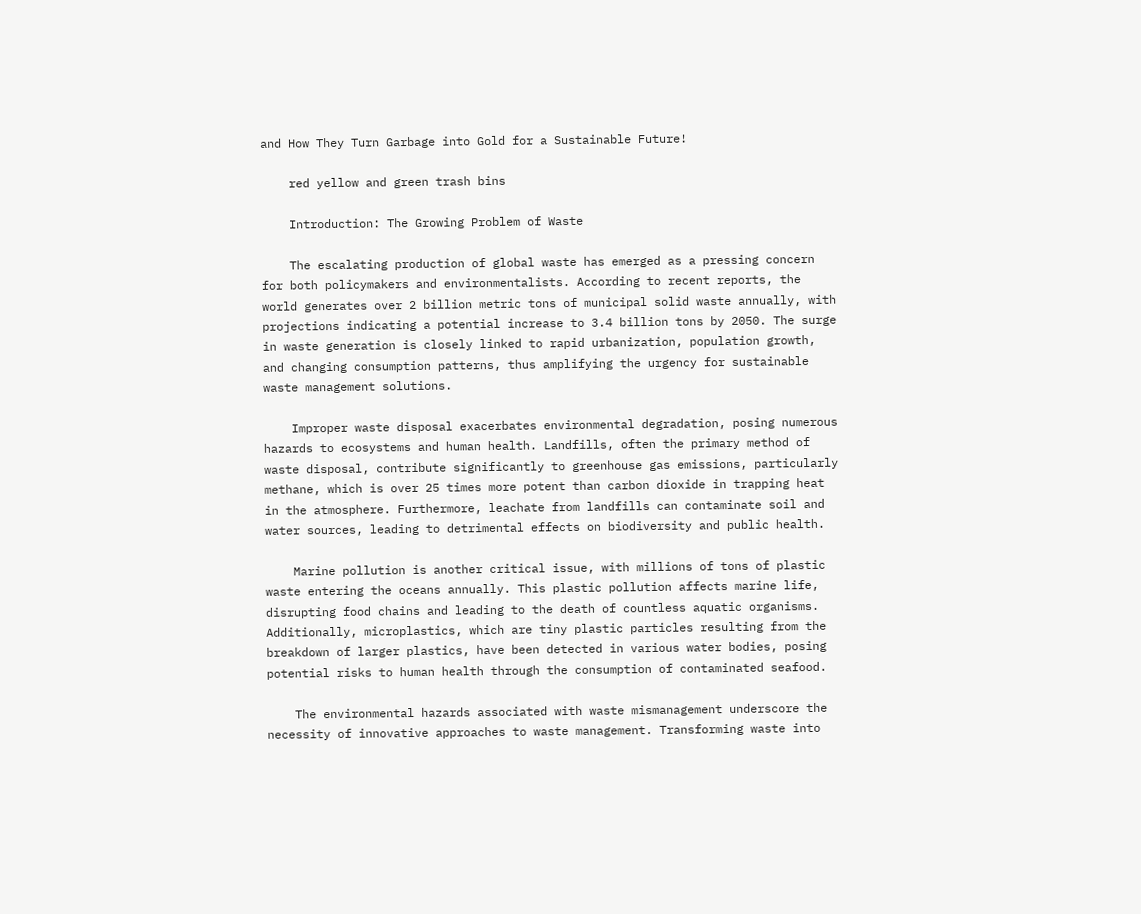and How They Turn Garbage into Gold for a Sustainable Future!

    red yellow and green trash bins

    Introduction: The Growing Problem of Waste

    The escalating production of global waste has emerged as a pressing concern for both policymakers and environmentalists. According to recent reports, the world generates over 2 billion metric tons of municipal solid waste annually, with projections indicating a potential increase to 3.4 billion tons by 2050. The surge in waste generation is closely linked to rapid urbanization, population growth, and changing consumption patterns, thus amplifying the urgency for sustainable waste management solutions.

    Improper waste disposal exacerbates environmental degradation, posing numerous hazards to ecosystems and human health. Landfills, often the primary method of waste disposal, contribute significantly to greenhouse gas emissions, particularly methane, which is over 25 times more potent than carbon dioxide in trapping heat in the atmosphere. Furthermore, leachate from landfills can contaminate soil and water sources, leading to detrimental effects on biodiversity and public health.

    Marine pollution is another critical issue, with millions of tons of plastic waste entering the oceans annually. This plastic pollution affects marine life, disrupting food chains and leading to the death of countless aquatic organisms. Additionally, microplastics, which are tiny plastic particles resulting from the breakdown of larger plastics, have been detected in various water bodies, posing potential risks to human health through the consumption of contaminated seafood.

    The environmental hazards associated with waste mismanagement underscore the necessity of innovative approaches to waste management. Transforming waste into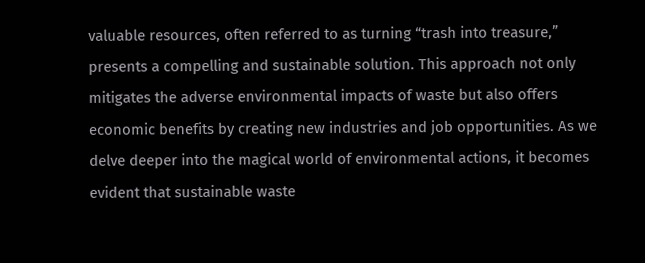valuable resources, often referred to as turning “trash into treasure,” presents a compelling and sustainable solution. This approach not only mitigates the adverse environmental impacts of waste but also offers economic benefits by creating new industries and job opportunities. As we delve deeper into the magical world of environmental actions, it becomes evident that sustainable waste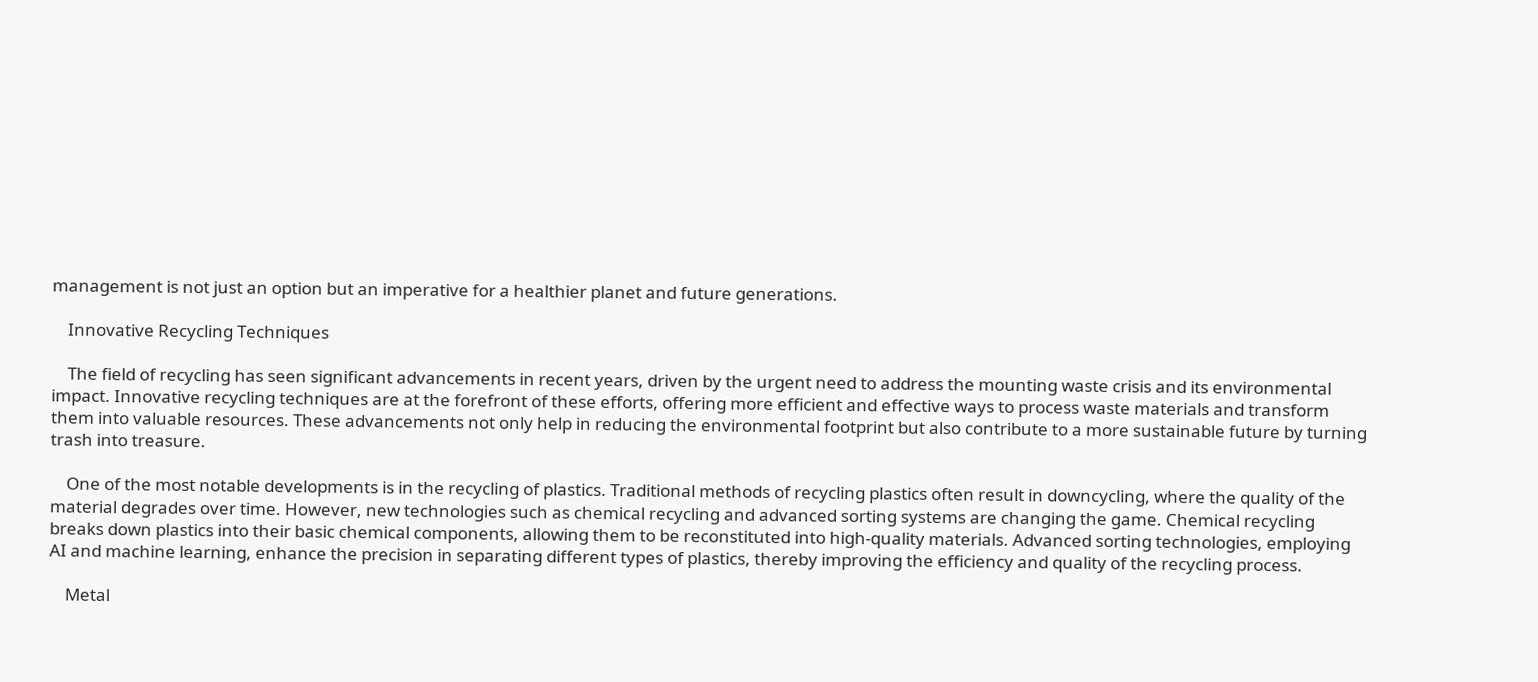management is not just an option but an imperative for a healthier planet and future generations.

    Innovative Recycling Techniques

    The field of recycling has seen significant advancements in recent years, driven by the urgent need to address the mounting waste crisis and its environmental impact. Innovative recycling techniques are at the forefront of these efforts, offering more efficient and effective ways to process waste materials and transform them into valuable resources. These advancements not only help in reducing the environmental footprint but also contribute to a more sustainable future by turning trash into treasure.

    One of the most notable developments is in the recycling of plastics. Traditional methods of recycling plastics often result in downcycling, where the quality of the material degrades over time. However, new technologies such as chemical recycling and advanced sorting systems are changing the game. Chemical recycling breaks down plastics into their basic chemical components, allowing them to be reconstituted into high-quality materials. Advanced sorting technologies, employing AI and machine learning, enhance the precision in separating different types of plastics, thereby improving the efficiency and quality of the recycling process.

    Metal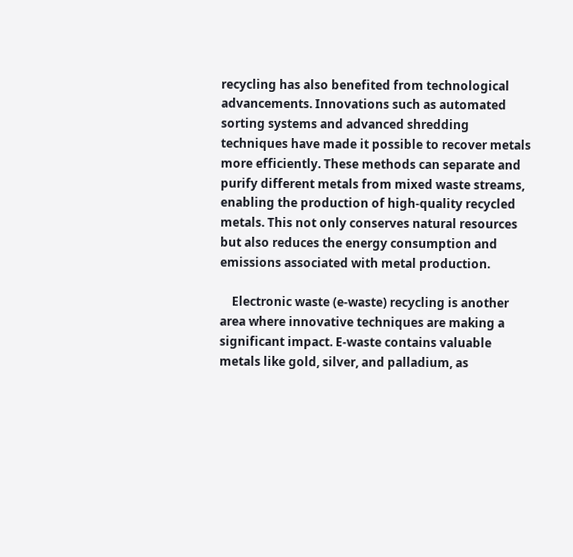recycling has also benefited from technological advancements. Innovations such as automated sorting systems and advanced shredding techniques have made it possible to recover metals more efficiently. These methods can separate and purify different metals from mixed waste streams, enabling the production of high-quality recycled metals. This not only conserves natural resources but also reduces the energy consumption and emissions associated with metal production.

    Electronic waste (e-waste) recycling is another area where innovative techniques are making a significant impact. E-waste contains valuable metals like gold, silver, and palladium, as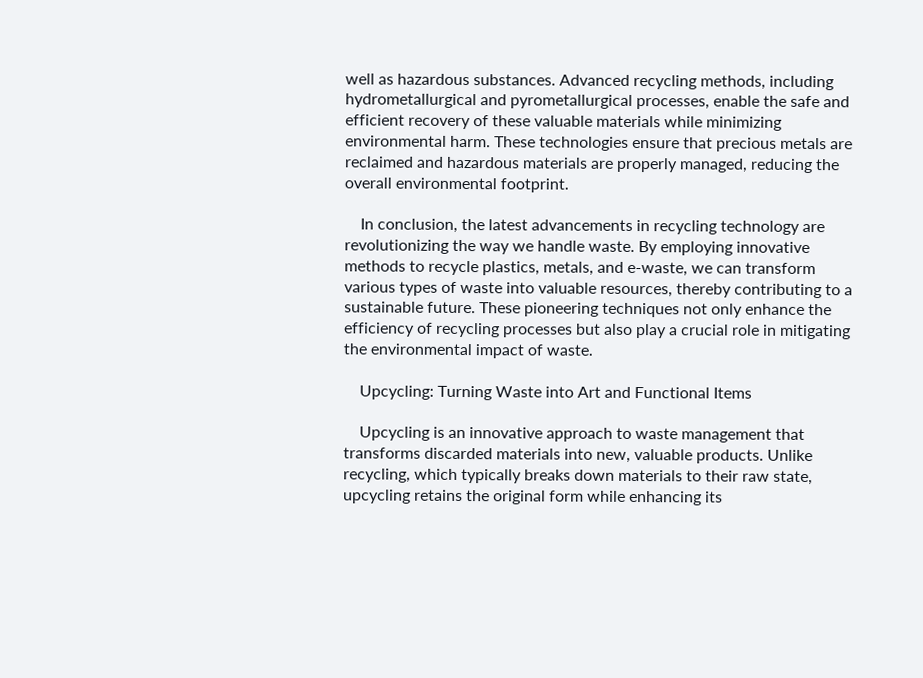well as hazardous substances. Advanced recycling methods, including hydrometallurgical and pyrometallurgical processes, enable the safe and efficient recovery of these valuable materials while minimizing environmental harm. These technologies ensure that precious metals are reclaimed and hazardous materials are properly managed, reducing the overall environmental footprint.

    In conclusion, the latest advancements in recycling technology are revolutionizing the way we handle waste. By employing innovative methods to recycle plastics, metals, and e-waste, we can transform various types of waste into valuable resources, thereby contributing to a sustainable future. These pioneering techniques not only enhance the efficiency of recycling processes but also play a crucial role in mitigating the environmental impact of waste.

    Upcycling: Turning Waste into Art and Functional Items

    Upcycling is an innovative approach to waste management that transforms discarded materials into new, valuable products. Unlike recycling, which typically breaks down materials to their raw state, upcycling retains the original form while enhancing its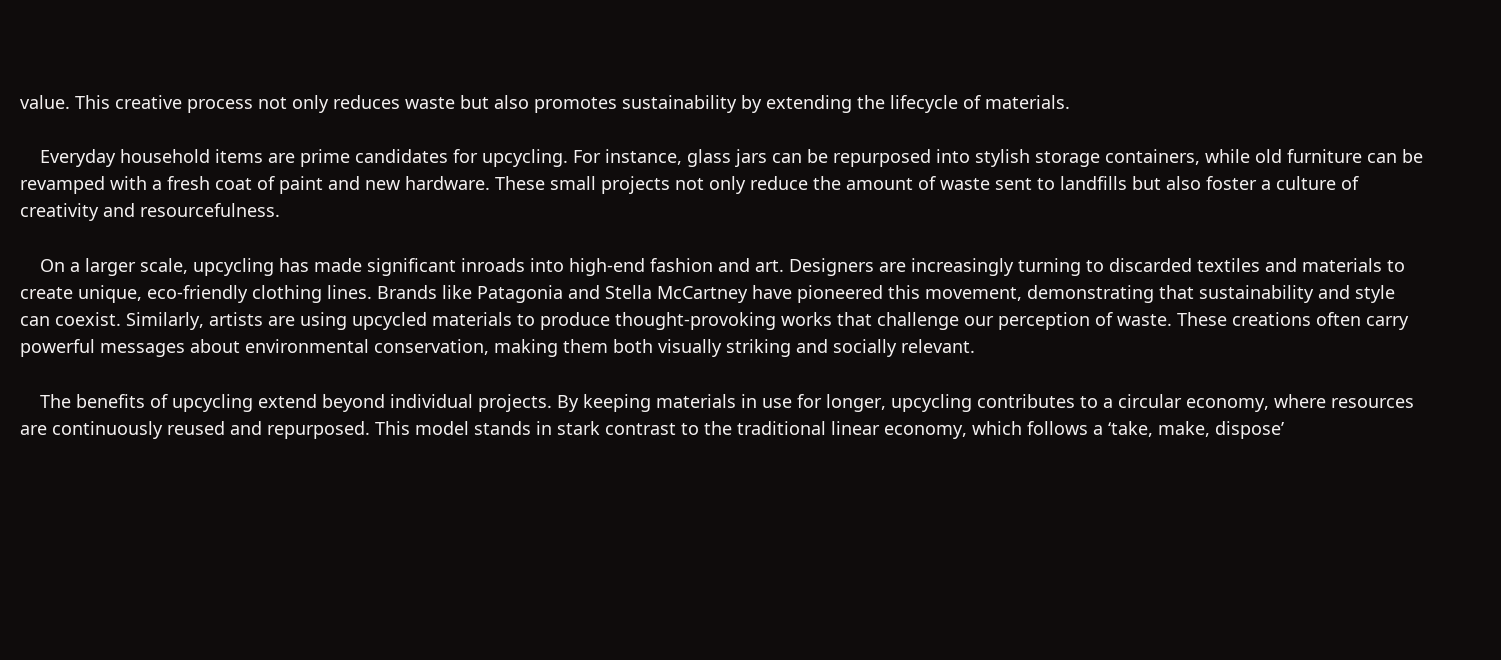value. This creative process not only reduces waste but also promotes sustainability by extending the lifecycle of materials.

    Everyday household items are prime candidates for upcycling. For instance, glass jars can be repurposed into stylish storage containers, while old furniture can be revamped with a fresh coat of paint and new hardware. These small projects not only reduce the amount of waste sent to landfills but also foster a culture of creativity and resourcefulness.

    On a larger scale, upcycling has made significant inroads into high-end fashion and art. Designers are increasingly turning to discarded textiles and materials to create unique, eco-friendly clothing lines. Brands like Patagonia and Stella McCartney have pioneered this movement, demonstrating that sustainability and style can coexist. Similarly, artists are using upcycled materials to produce thought-provoking works that challenge our perception of waste. These creations often carry powerful messages about environmental conservation, making them both visually striking and socially relevant.

    The benefits of upcycling extend beyond individual projects. By keeping materials in use for longer, upcycling contributes to a circular economy, where resources are continuously reused and repurposed. This model stands in stark contrast to the traditional linear economy, which follows a ‘take, make, dispose’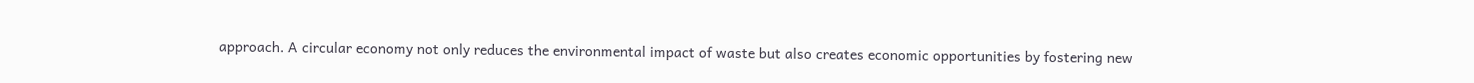approach. A circular economy not only reduces the environmental impact of waste but also creates economic opportunities by fostering new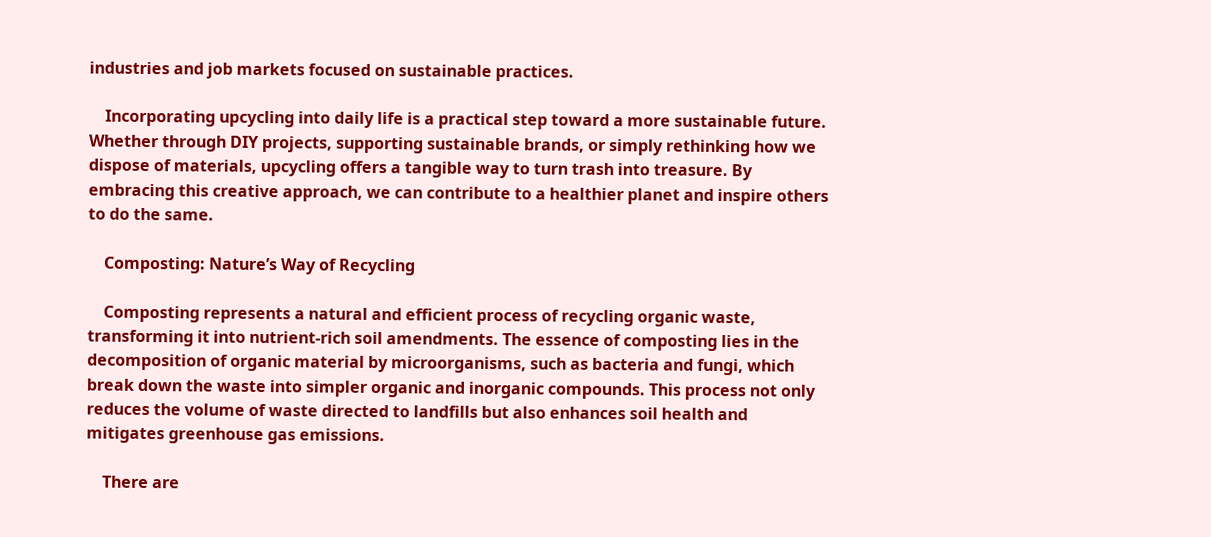industries and job markets focused on sustainable practices.

    Incorporating upcycling into daily life is a practical step toward a more sustainable future. Whether through DIY projects, supporting sustainable brands, or simply rethinking how we dispose of materials, upcycling offers a tangible way to turn trash into treasure. By embracing this creative approach, we can contribute to a healthier planet and inspire others to do the same.

    Composting: Nature’s Way of Recycling

    Composting represents a natural and efficient process of recycling organic waste, transforming it into nutrient-rich soil amendments. The essence of composting lies in the decomposition of organic material by microorganisms, such as bacteria and fungi, which break down the waste into simpler organic and inorganic compounds. This process not only reduces the volume of waste directed to landfills but also enhances soil health and mitigates greenhouse gas emissions.

    There are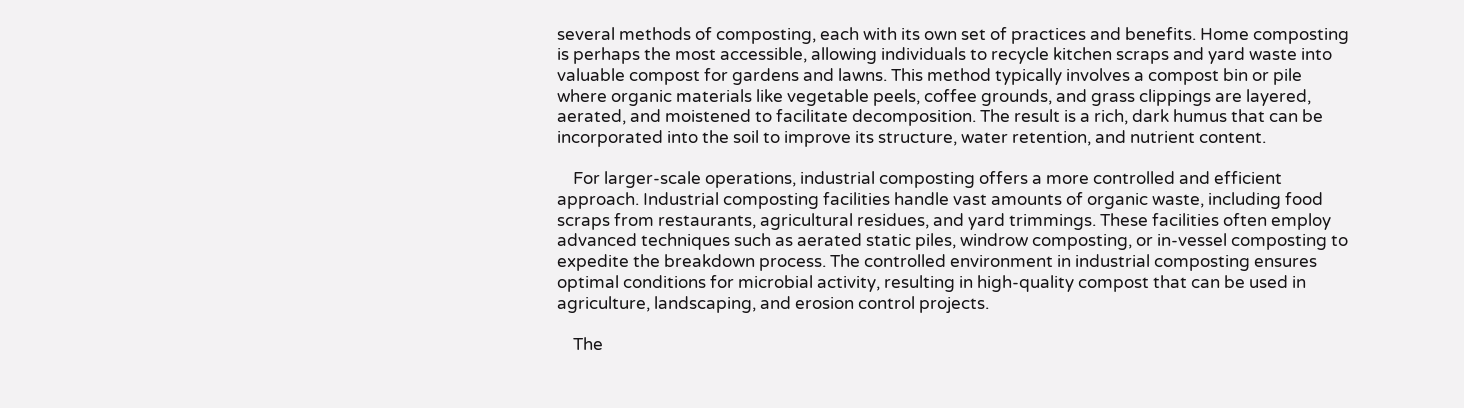several methods of composting, each with its own set of practices and benefits. Home composting is perhaps the most accessible, allowing individuals to recycle kitchen scraps and yard waste into valuable compost for gardens and lawns. This method typically involves a compost bin or pile where organic materials like vegetable peels, coffee grounds, and grass clippings are layered, aerated, and moistened to facilitate decomposition. The result is a rich, dark humus that can be incorporated into the soil to improve its structure, water retention, and nutrient content.

    For larger-scale operations, industrial composting offers a more controlled and efficient approach. Industrial composting facilities handle vast amounts of organic waste, including food scraps from restaurants, agricultural residues, and yard trimmings. These facilities often employ advanced techniques such as aerated static piles, windrow composting, or in-vessel composting to expedite the breakdown process. The controlled environment in industrial composting ensures optimal conditions for microbial activity, resulting in high-quality compost that can be used in agriculture, landscaping, and erosion control projects.

    The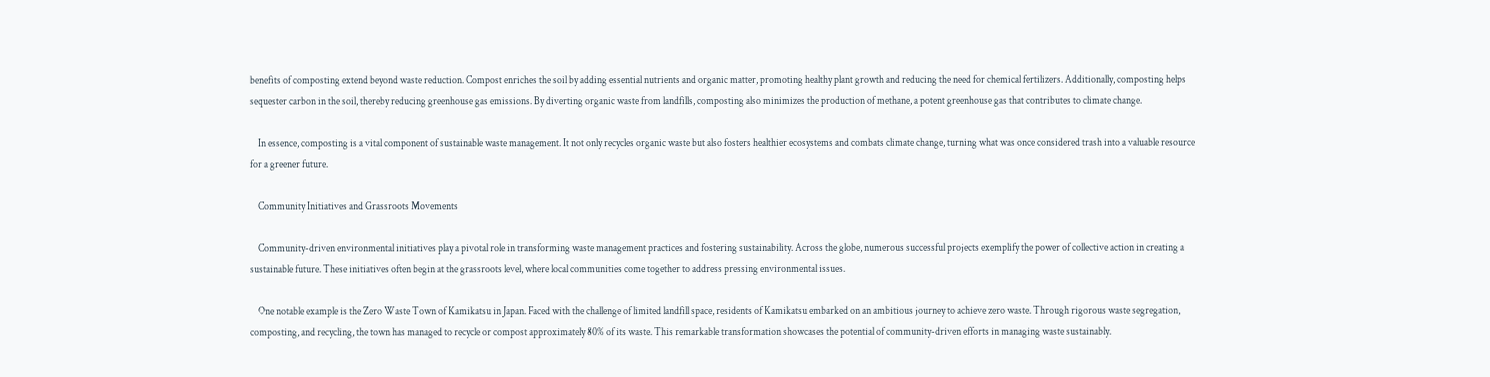benefits of composting extend beyond waste reduction. Compost enriches the soil by adding essential nutrients and organic matter, promoting healthy plant growth and reducing the need for chemical fertilizers. Additionally, composting helps sequester carbon in the soil, thereby reducing greenhouse gas emissions. By diverting organic waste from landfills, composting also minimizes the production of methane, a potent greenhouse gas that contributes to climate change.

    In essence, composting is a vital component of sustainable waste management. It not only recycles organic waste but also fosters healthier ecosystems and combats climate change, turning what was once considered trash into a valuable resource for a greener future.

    Community Initiatives and Grassroots Movements

    Community-driven environmental initiatives play a pivotal role in transforming waste management practices and fostering sustainability. Across the globe, numerous successful projects exemplify the power of collective action in creating a sustainable future. These initiatives often begin at the grassroots level, where local communities come together to address pressing environmental issues.

    One notable example is the Zero Waste Town of Kamikatsu in Japan. Faced with the challenge of limited landfill space, residents of Kamikatsu embarked on an ambitious journey to achieve zero waste. Through rigorous waste segregation, composting, and recycling, the town has managed to recycle or compost approximately 80% of its waste. This remarkable transformation showcases the potential of community-driven efforts in managing waste sustainably.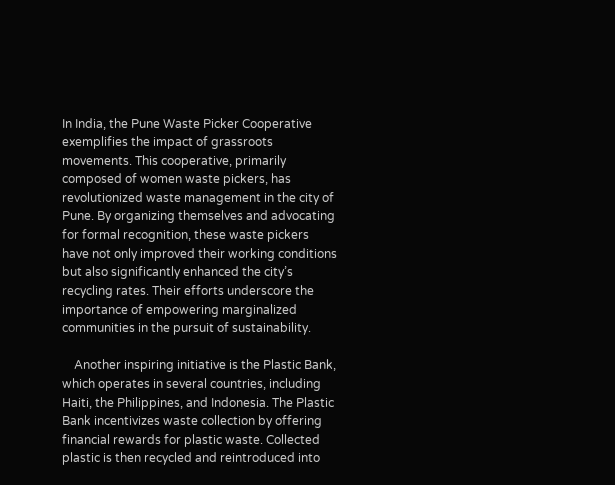In India, the Pune Waste Picker Cooperative exemplifies the impact of grassroots movements. This cooperative, primarily composed of women waste pickers, has revolutionized waste management in the city of Pune. By organizing themselves and advocating for formal recognition, these waste pickers have not only improved their working conditions but also significantly enhanced the city’s recycling rates. Their efforts underscore the importance of empowering marginalized communities in the pursuit of sustainability.

    Another inspiring initiative is the Plastic Bank, which operates in several countries, including Haiti, the Philippines, and Indonesia. The Plastic Bank incentivizes waste collection by offering financial rewards for plastic waste. Collected plastic is then recycled and reintroduced into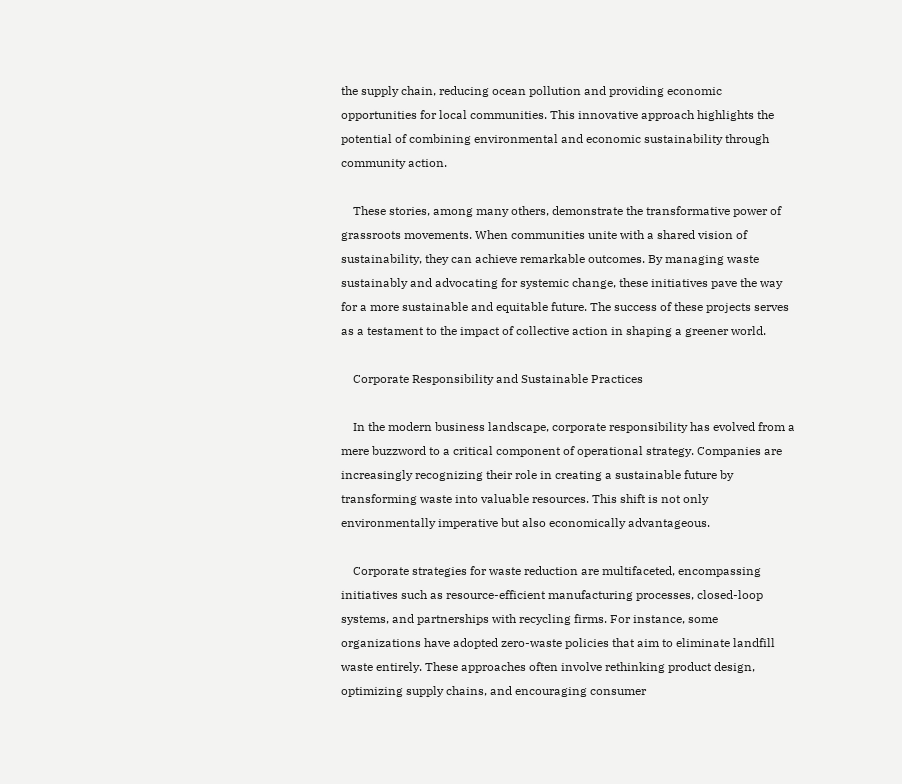the supply chain, reducing ocean pollution and providing economic opportunities for local communities. This innovative approach highlights the potential of combining environmental and economic sustainability through community action.

    These stories, among many others, demonstrate the transformative power of grassroots movements. When communities unite with a shared vision of sustainability, they can achieve remarkable outcomes. By managing waste sustainably and advocating for systemic change, these initiatives pave the way for a more sustainable and equitable future. The success of these projects serves as a testament to the impact of collective action in shaping a greener world.

    Corporate Responsibility and Sustainable Practices

    In the modern business landscape, corporate responsibility has evolved from a mere buzzword to a critical component of operational strategy. Companies are increasingly recognizing their role in creating a sustainable future by transforming waste into valuable resources. This shift is not only environmentally imperative but also economically advantageous.

    Corporate strategies for waste reduction are multifaceted, encompassing initiatives such as resource-efficient manufacturing processes, closed-loop systems, and partnerships with recycling firms. For instance, some organizations have adopted zero-waste policies that aim to eliminate landfill waste entirely. These approaches often involve rethinking product design, optimizing supply chains, and encouraging consumer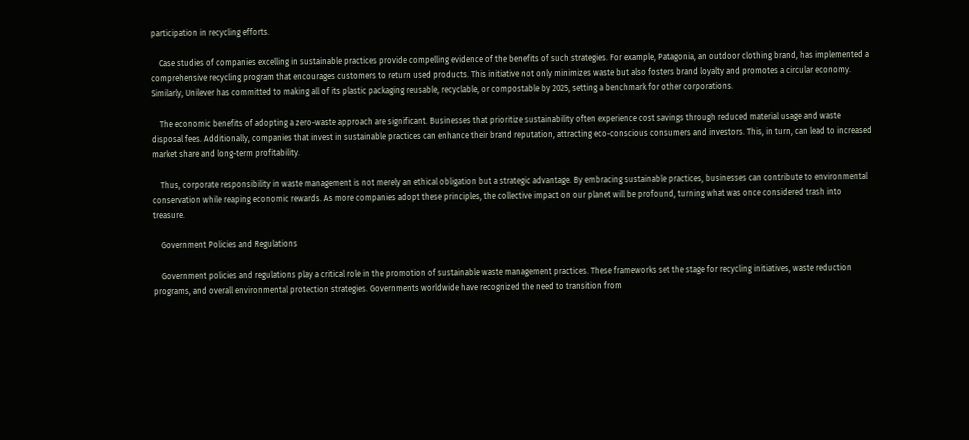participation in recycling efforts.

    Case studies of companies excelling in sustainable practices provide compelling evidence of the benefits of such strategies. For example, Patagonia, an outdoor clothing brand, has implemented a comprehensive recycling program that encourages customers to return used products. This initiative not only minimizes waste but also fosters brand loyalty and promotes a circular economy. Similarly, Unilever has committed to making all of its plastic packaging reusable, recyclable, or compostable by 2025, setting a benchmark for other corporations.

    The economic benefits of adopting a zero-waste approach are significant. Businesses that prioritize sustainability often experience cost savings through reduced material usage and waste disposal fees. Additionally, companies that invest in sustainable practices can enhance their brand reputation, attracting eco-conscious consumers and investors. This, in turn, can lead to increased market share and long-term profitability.

    Thus, corporate responsibility in waste management is not merely an ethical obligation but a strategic advantage. By embracing sustainable practices, businesses can contribute to environmental conservation while reaping economic rewards. As more companies adopt these principles, the collective impact on our planet will be profound, turning what was once considered trash into treasure.

    Government Policies and Regulations

    Government policies and regulations play a critical role in the promotion of sustainable waste management practices. These frameworks set the stage for recycling initiatives, waste reduction programs, and overall environmental protection strategies. Governments worldwide have recognized the need to transition from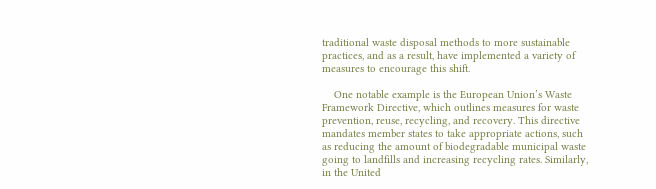traditional waste disposal methods to more sustainable practices, and as a result, have implemented a variety of measures to encourage this shift.

    One notable example is the European Union’s Waste Framework Directive, which outlines measures for waste prevention, reuse, recycling, and recovery. This directive mandates member states to take appropriate actions, such as reducing the amount of biodegradable municipal waste going to landfills and increasing recycling rates. Similarly, in the United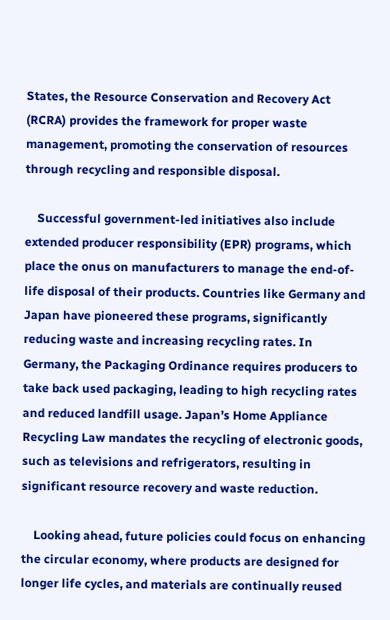States, the Resource Conservation and Recovery Act (RCRA) provides the framework for proper waste management, promoting the conservation of resources through recycling and responsible disposal.

    Successful government-led initiatives also include extended producer responsibility (EPR) programs, which place the onus on manufacturers to manage the end-of-life disposal of their products. Countries like Germany and Japan have pioneered these programs, significantly reducing waste and increasing recycling rates. In Germany, the Packaging Ordinance requires producers to take back used packaging, leading to high recycling rates and reduced landfill usage. Japan’s Home Appliance Recycling Law mandates the recycling of electronic goods, such as televisions and refrigerators, resulting in significant resource recovery and waste reduction.

    Looking ahead, future policies could focus on enhancing the circular economy, where products are designed for longer life cycles, and materials are continually reused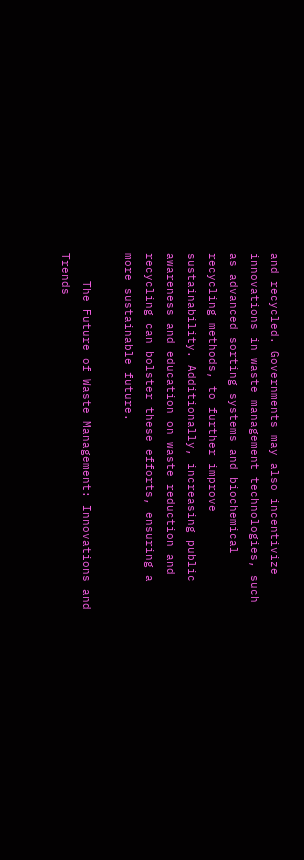and recycled. Governments may also incentivize innovations in waste management technologies, such as advanced sorting systems and biochemical recycling methods, to further improve sustainability. Additionally, increasing public awareness and education on waste reduction and recycling can bolster these efforts, ensuring a more sustainable future.

    The Future of Waste Management: Innovations and Trends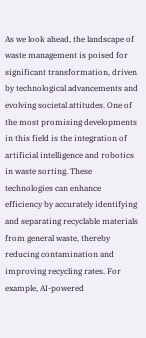As we look ahead, the landscape of waste management is poised for significant transformation, driven by technological advancements and evolving societal attitudes. One of the most promising developments in this field is the integration of artificial intelligence and robotics in waste sorting. These technologies can enhance efficiency by accurately identifying and separating recyclable materials from general waste, thereby reducing contamination and improving recycling rates. For example, AI-powered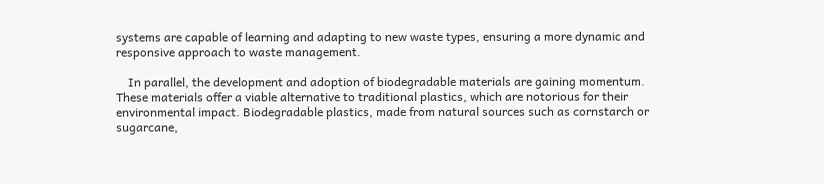systems are capable of learning and adapting to new waste types, ensuring a more dynamic and responsive approach to waste management.

    In parallel, the development and adoption of biodegradable materials are gaining momentum. These materials offer a viable alternative to traditional plastics, which are notorious for their environmental impact. Biodegradable plastics, made from natural sources such as cornstarch or sugarcane,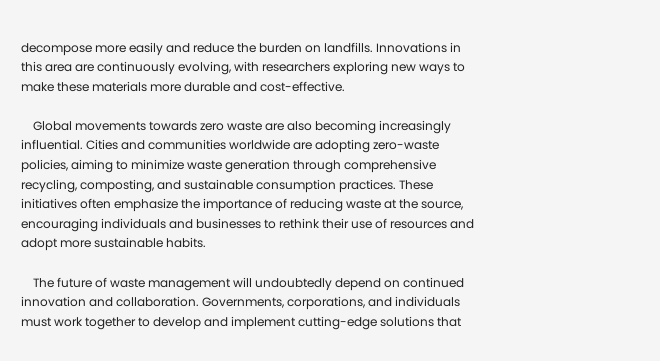decompose more easily and reduce the burden on landfills. Innovations in this area are continuously evolving, with researchers exploring new ways to make these materials more durable and cost-effective.

    Global movements towards zero waste are also becoming increasingly influential. Cities and communities worldwide are adopting zero-waste policies, aiming to minimize waste generation through comprehensive recycling, composting, and sustainable consumption practices. These initiatives often emphasize the importance of reducing waste at the source, encouraging individuals and businesses to rethink their use of resources and adopt more sustainable habits.

    The future of waste management will undoubtedly depend on continued innovation and collaboration. Governments, corporations, and individuals must work together to develop and implement cutting-edge solutions that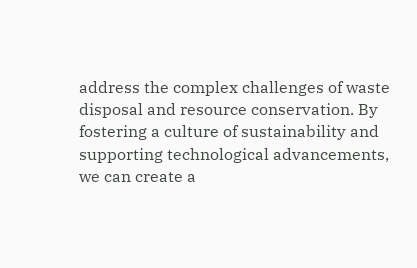address the complex challenges of waste disposal and resource conservation. By fostering a culture of sustainability and supporting technological advancements, we can create a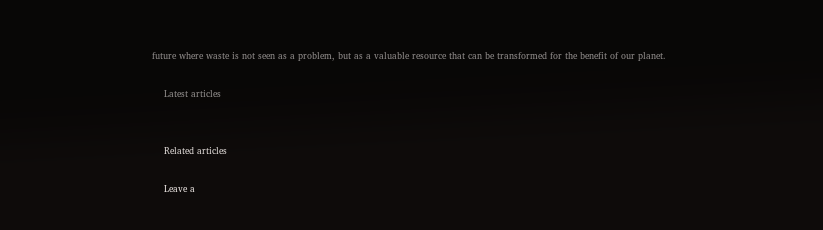future where waste is not seen as a problem, but as a valuable resource that can be transformed for the benefit of our planet.

    Latest articles


    Related articles

    Leave a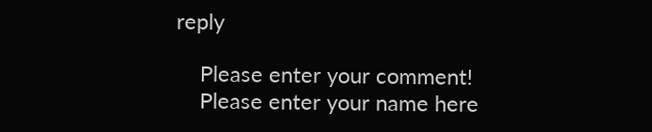reply

    Please enter your comment!
    Please enter your name here